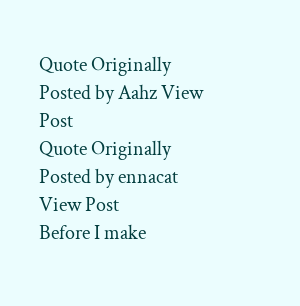Quote Originally Posted by Aahz View Post
Quote Originally Posted by ennacat View Post
Before I make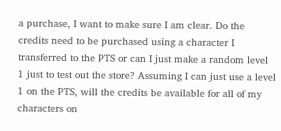a purchase, I want to make sure I am clear. Do the credits need to be purchased using a character I transferred to the PTS or can I just make a random level 1 just to test out the store? Assuming I can just use a level 1 on the PTS, will the credits be available for all of my characters on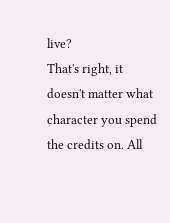live?
That's right, it doesn't matter what character you spend the credits on. All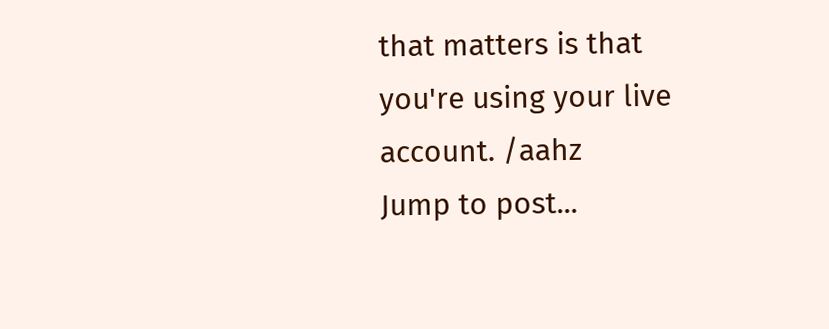that matters is that you're using your live account. /aahz
Jump to post...